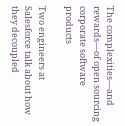The complexities—and rewards—of open sourcing corporate software products

Two engineers at Salesforce talk about how they decoupled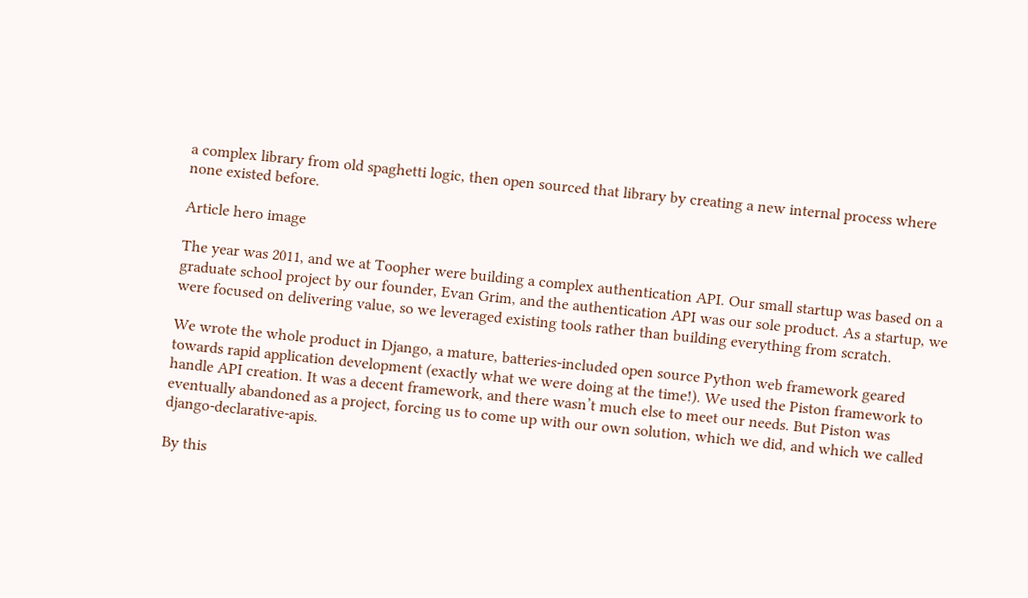a complex library from old spaghetti logic, then open sourced that library by creating a new internal process where none existed before.

Article hero image

The year was 2011, and we at Toopher were building a complex authentication API. Our small startup was based on a graduate school project by our founder, Evan Grim, and the authentication API was our sole product. As a startup, we were focused on delivering value, so we leveraged existing tools rather than building everything from scratch.

We wrote the whole product in Django, a mature, batteries-included open source Python web framework geared towards rapid application development (exactly what we were doing at the time!). We used the Piston framework to handle API creation. It was a decent framework, and there wasn’t much else to meet our needs. But Piston was eventually abandoned as a project, forcing us to come up with our own solution, which we did, and which we called django-declarative-apis.

By this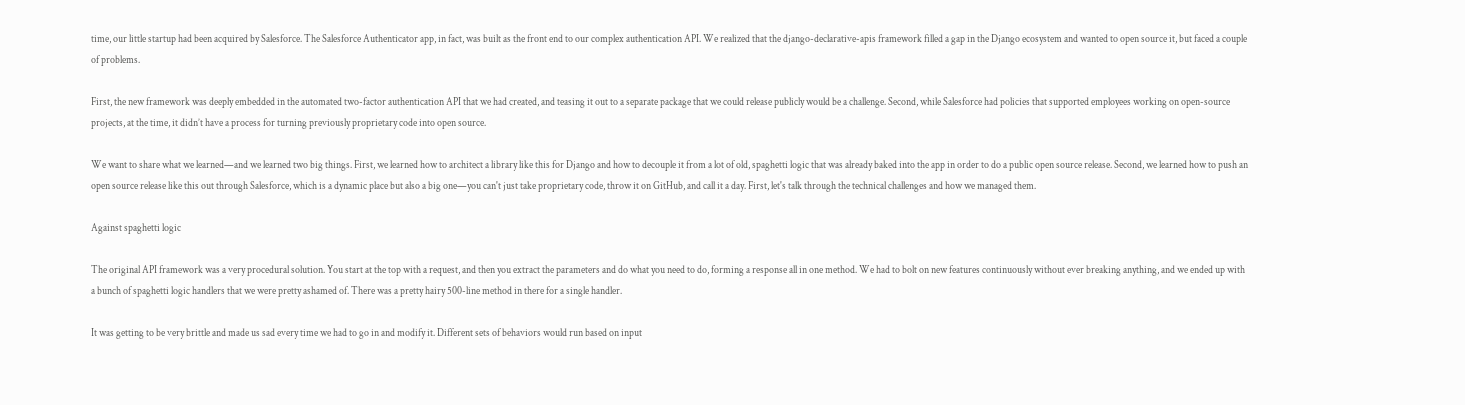time, our little startup had been acquired by Salesforce. The Salesforce Authenticator app, in fact, was built as the front end to our complex authentication API. We realized that the django-declarative-apis framework filled a gap in the Django ecosystem and wanted to open source it, but faced a couple of problems.

First, the new framework was deeply embedded in the automated two-factor authentication API that we had created, and teasing it out to a separate package that we could release publicly would be a challenge. Second, while Salesforce had policies that supported employees working on open-source projects, at the time, it didn’t have a process for turning previously proprietary code into open source.

We want to share what we learned—and we learned two big things. First, we learned how to architect a library like this for Django and how to decouple it from a lot of old, spaghetti logic that was already baked into the app in order to do a public open source release. Second, we learned how to push an open source release like this out through Salesforce, which is a dynamic place but also a big one—you can't just take proprietary code, throw it on GitHub, and call it a day. First, let's talk through the technical challenges and how we managed them.

Against spaghetti logic

The original API framework was a very procedural solution. You start at the top with a request, and then you extract the parameters and do what you need to do, forming a response all in one method. We had to bolt on new features continuously without ever breaking anything, and we ended up with a bunch of spaghetti logic handlers that we were pretty ashamed of. There was a pretty hairy 500-line method in there for a single handler.

It was getting to be very brittle and made us sad every time we had to go in and modify it. Different sets of behaviors would run based on input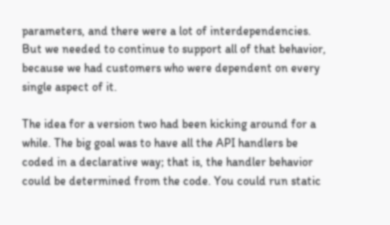parameters, and there were a lot of interdependencies. But we needed to continue to support all of that behavior, because we had customers who were dependent on every single aspect of it.

The idea for a version two had been kicking around for a while. The big goal was to have all the API handlers be coded in a declarative way; that is, the handler behavior could be determined from the code. You could run static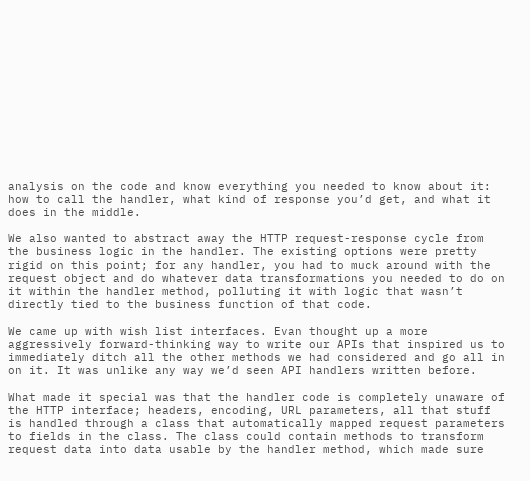analysis on the code and know everything you needed to know about it: how to call the handler, what kind of response you’d get, and what it does in the middle.

We also wanted to abstract away the HTTP request-response cycle from the business logic in the handler. The existing options were pretty rigid on this point; for any handler, you had to muck around with the request object and do whatever data transformations you needed to do on it within the handler method, polluting it with logic that wasn’t directly tied to the business function of that code.

We came up with wish list interfaces. Evan thought up a more aggressively forward-thinking way to write our APIs that inspired us to immediately ditch all the other methods we had considered and go all in on it. It was unlike any way we’d seen API handlers written before.

What made it special was that the handler code is completely unaware of the HTTP interface; headers, encoding, URL parameters, all that stuff is handled through a class that automatically mapped request parameters to fields in the class. The class could contain methods to transform request data into data usable by the handler method, which made sure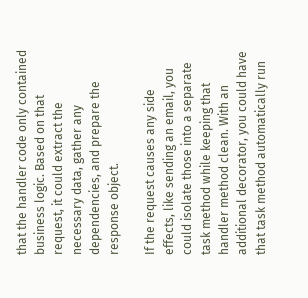that the handler code only contained business logic. Based on that request, it could extract the necessary data, gather any dependencies, and prepare the response object.

If the request causes any side effects, like sending an email, you could isolate those into a separate task method while keeping that handler method clean. With an additional decorator, you could have that task method automatically run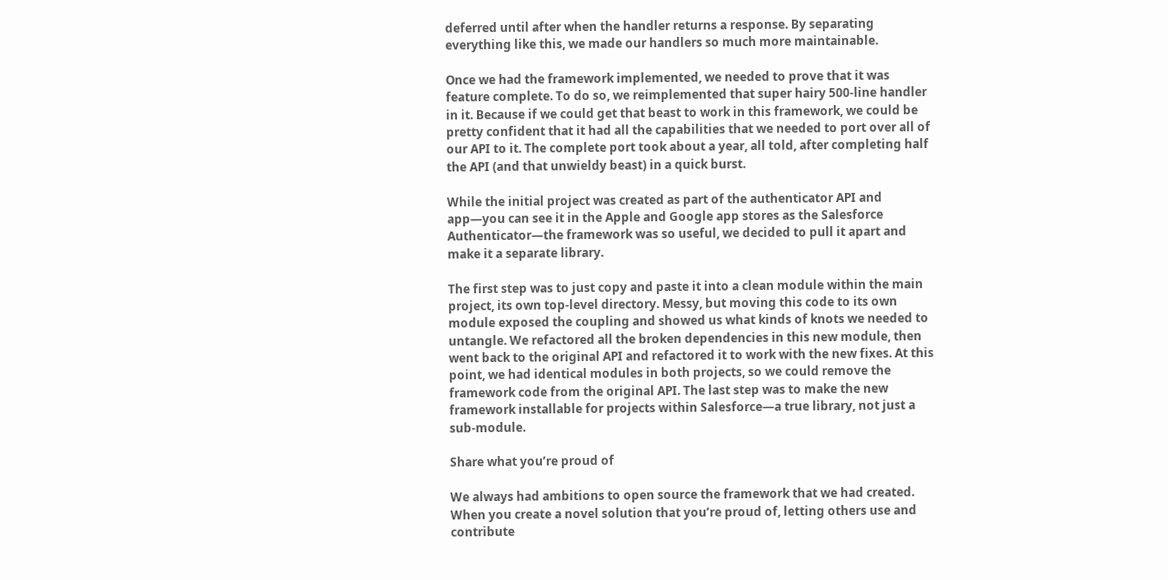deferred until after when the handler returns a response. By separating everything like this, we made our handlers so much more maintainable.

Once we had the framework implemented, we needed to prove that it was feature complete. To do so, we reimplemented that super hairy 500-line handler in it. Because if we could get that beast to work in this framework, we could be pretty confident that it had all the capabilities that we needed to port over all of our API to it. The complete port took about a year, all told, after completing half the API (and that unwieldy beast) in a quick burst.

While the initial project was created as part of the authenticator API and app—you can see it in the Apple and Google app stores as the Salesforce Authenticator—the framework was so useful, we decided to pull it apart and make it a separate library.

The first step was to just copy and paste it into a clean module within the main project, its own top-level directory. Messy, but moving this code to its own module exposed the coupling and showed us what kinds of knots we needed to untangle. We refactored all the broken dependencies in this new module, then went back to the original API and refactored it to work with the new fixes. At this point, we had identical modules in both projects, so we could remove the framework code from the original API. The last step was to make the new framework installable for projects within Salesforce—a true library, not just a sub-module.

Share what you’re proud of

We always had ambitions to open source the framework that we had created. When you create a novel solution that you’re proud of, letting others use and contribute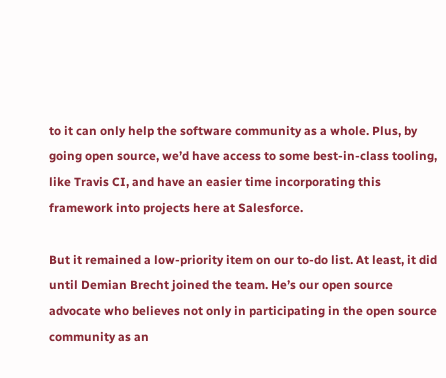to it can only help the software community as a whole. Plus, by going open source, we’d have access to some best-in-class tooling, like Travis CI, and have an easier time incorporating this framework into projects here at Salesforce.

But it remained a low-priority item on our to-do list. At least, it did until Demian Brecht joined the team. He’s our open source advocate who believes not only in participating in the open source community as an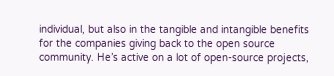individual, but also in the tangible and intangible benefits for the companies giving back to the open source community. He’s active on a lot of open-source projects,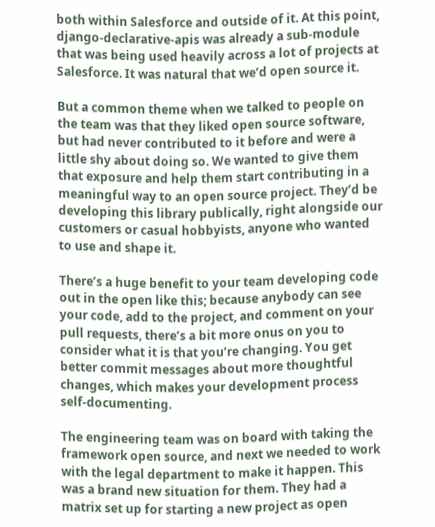both within Salesforce and outside of it. At this point, django-declarative-apis was already a sub-module that was being used heavily across a lot of projects at Salesforce. It was natural that we’d open source it.

But a common theme when we talked to people on the team was that they liked open source software, but had never contributed to it before and were a little shy about doing so. We wanted to give them that exposure and help them start contributing in a meaningful way to an open source project. They’d be developing this library publically, right alongside our customers or casual hobbyists, anyone who wanted to use and shape it.

There’s a huge benefit to your team developing code out in the open like this; because anybody can see your code, add to the project, and comment on your pull requests, there’s a bit more onus on you to consider what it is that you’re changing. You get better commit messages about more thoughtful changes, which makes your development process self-documenting.

The engineering team was on board with taking the framework open source, and next we needed to work with the legal department to make it happen. This was a brand new situation for them. They had a matrix set up for starting a new project as open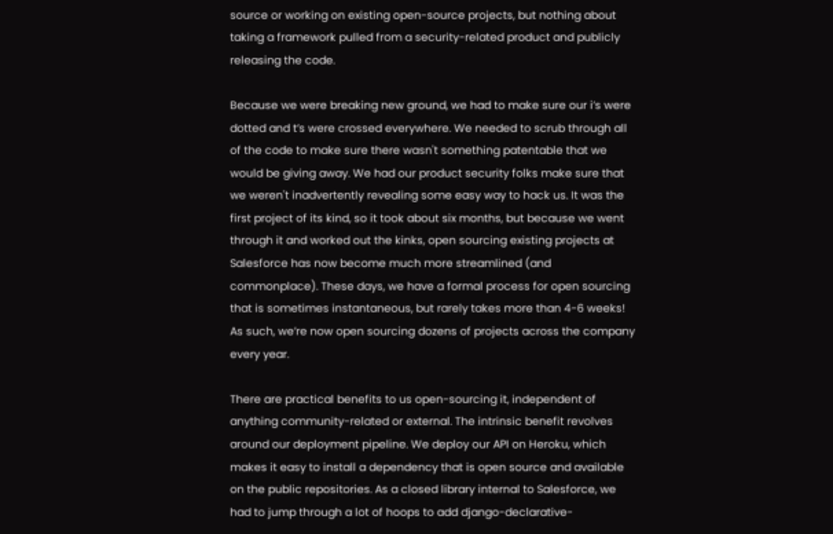source or working on existing open-source projects, but nothing about taking a framework pulled from a security-related product and publicly releasing the code.

Because we were breaking new ground, we had to make sure our i’s were dotted and t’s were crossed everywhere. We needed to scrub through all of the code to make sure there wasn't something patentable that we would be giving away. We had our product security folks make sure that we weren't inadvertently revealing some easy way to hack us. It was the first project of its kind, so it took about six months, but because we went through it and worked out the kinks, open sourcing existing projects at Salesforce has now become much more streamlined (and commonplace). These days, we have a formal process for open sourcing that is sometimes instantaneous, but rarely takes more than 4-6 weeks! As such, we’re now open sourcing dozens of projects across the company every year.

There are practical benefits to us open-sourcing it, independent of anything community-related or external. The intrinsic benefit revolves around our deployment pipeline. We deploy our API on Heroku, which makes it easy to install a dependency that is open source and available on the public repositories. As a closed library internal to Salesforce, we had to jump through a lot of hoops to add django-declarative-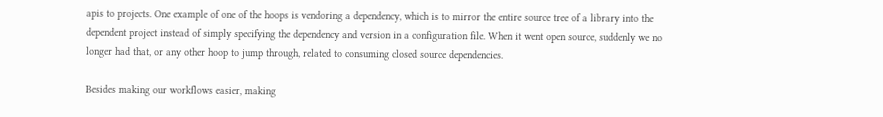apis to projects. One example of one of the hoops is vendoring a dependency, which is to mirror the entire source tree of a library into the dependent project instead of simply specifying the dependency and version in a configuration file. When it went open source, suddenly we no longer had that, or any other hoop to jump through, related to consuming closed source dependencies.

Besides making our workflows easier, making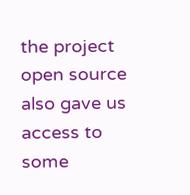the project open source also gave us access to some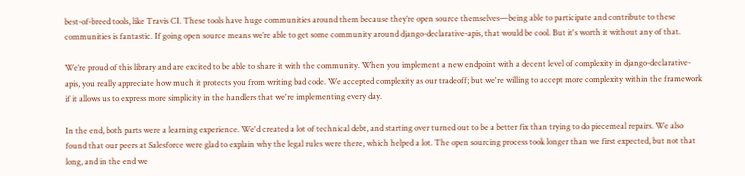best-of-breed tools, like Travis CI. These tools have huge communities around them because they’re open source themselves—being able to participate and contribute to these communities is fantastic. If going open source means we’re able to get some community around django-declarative-apis, that would be cool. But it's worth it without any of that.

We’re proud of this library and are excited to be able to share it with the community. When you implement a new endpoint with a decent level of complexity in django-declarative-apis, you really appreciate how much it protects you from writing bad code. We accepted complexity as our tradeoff; but we're willing to accept more complexity within the framework if it allows us to express more simplicity in the handlers that we're implementing every day.

In the end, both parts were a learning experience. We'd created a lot of technical debt, and starting over turned out to be a better fix than trying to do piecemeal repairs. We also found that our peers at Salesforce were glad to explain why the legal rules were there, which helped a lot. The open sourcing process took longer than we first expected, but not that long, and in the end we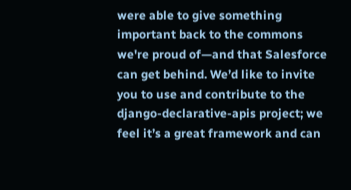were able to give something important back to the commons we're proud of—and that Salesforce can get behind. We’d like to invite you to use and contribute to the django-declarative-apis project; we feel it’s a great framework and can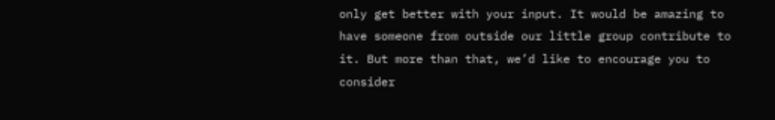only get better with your input. It would be amazing to have someone from outside our little group contribute to it. But more than that, we’d like to encourage you to consider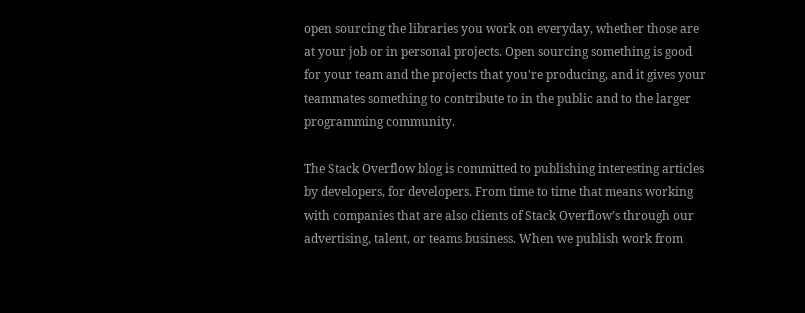open sourcing the libraries you work on everyday, whether those are at your job or in personal projects. Open sourcing something is good for your team and the projects that you're producing, and it gives your teammates something to contribute to in the public and to the larger programming community.

The Stack Overflow blog is committed to publishing interesting articles by developers, for developers. From time to time that means working with companies that are also clients of Stack Overflow’s through our advertising, talent, or teams business. When we publish work from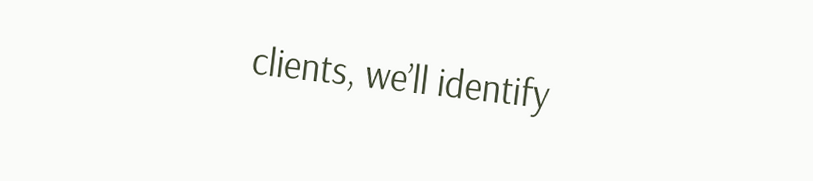clients, we’ll identify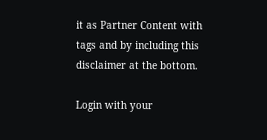it as Partner Content with tags and by including this disclaimer at the bottom.

Login with your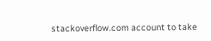stackoverflow.com account to take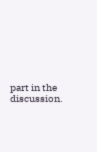part in the discussion.